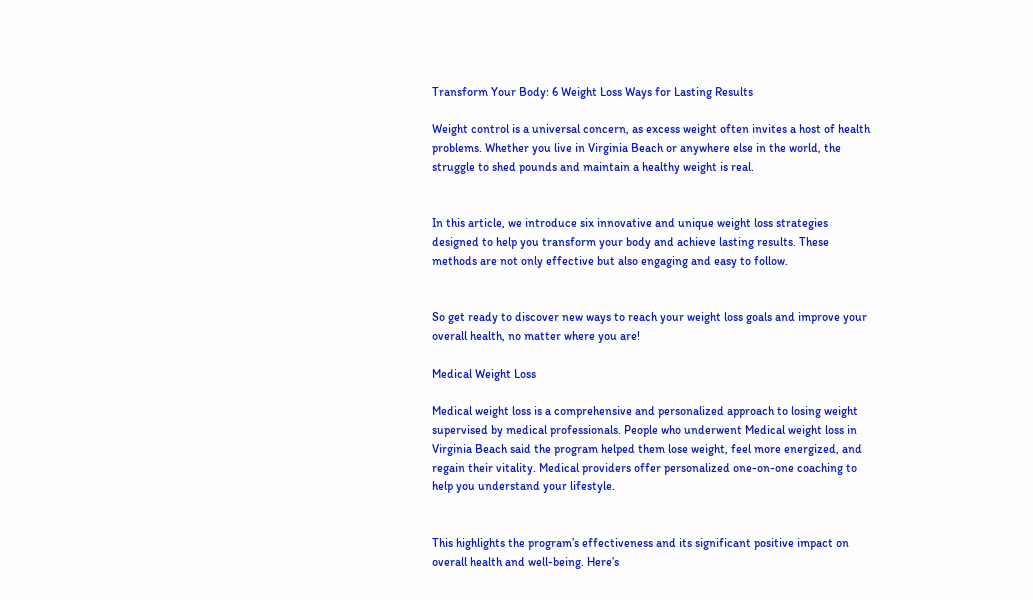Transform Your Body: 6 Weight Loss Ways for Lasting Results

Weight control is a universal concern, as excess weight often invites a host of health problems. Whether you live in Virginia Beach or anywhere else in the world, the struggle to shed pounds and maintain a healthy weight is real.


In this article, we introduce six innovative and unique weight loss strategies designed to help you transform your body and achieve lasting results. These methods are not only effective but also engaging and easy to follow.


So get ready to discover new ways to reach your weight loss goals and improve your overall health, no matter where you are!

Medical Weight Loss

Medical weight loss is a comprehensive and personalized approach to losing weight supervised by medical professionals. People who underwent Medical weight loss in Virginia Beach said the program helped them lose weight, feel more energized, and regain their vitality. Medical providers offer personalized one-on-one coaching to help you understand your lifestyle.


This highlights the program’s effectiveness and its significant positive impact on overall health and well-being. Here’s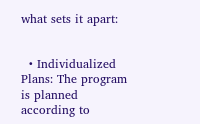what sets it apart:


  • Individualized Plans: The program is planned according to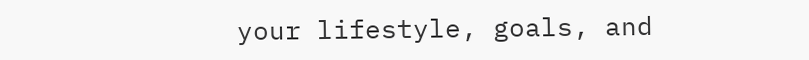your lifestyle, goals, and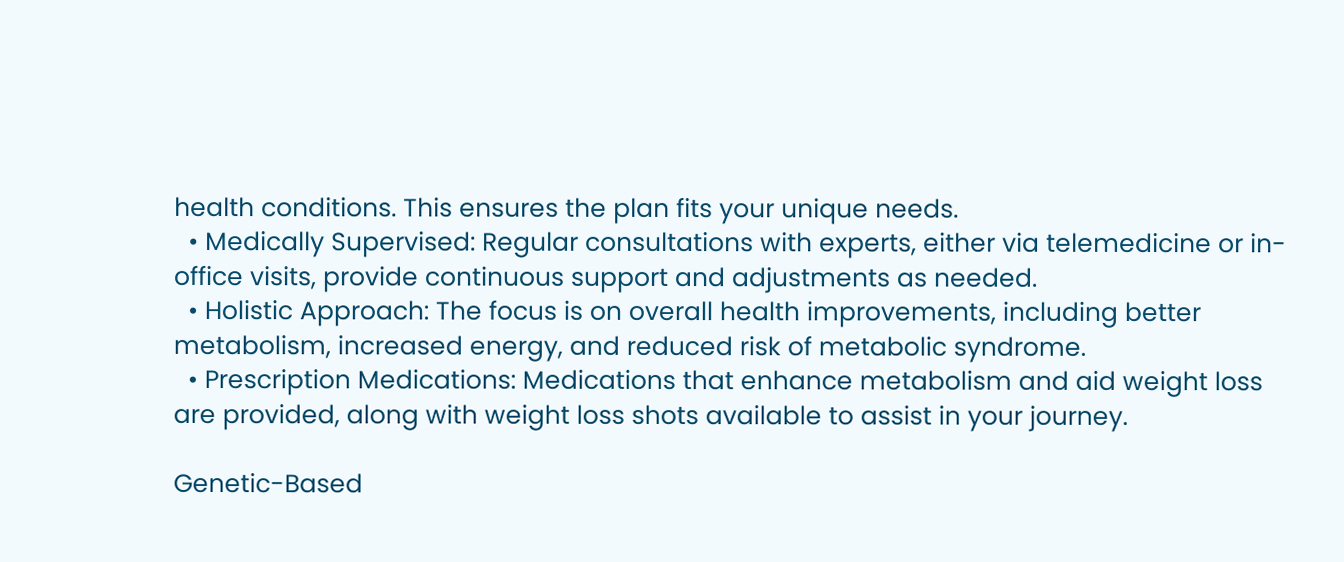health conditions. This ensures the plan fits your unique needs.
  • Medically Supervised: Regular consultations with experts, either via telemedicine or in-office visits, provide continuous support and adjustments as needed.
  • Holistic Approach: The focus is on overall health improvements, including better metabolism, increased energy, and reduced risk of metabolic syndrome.
  • Prescription Medications: Medications that enhance metabolism and aid weight loss are provided, along with weight loss shots available to assist in your journey.

Genetic-Based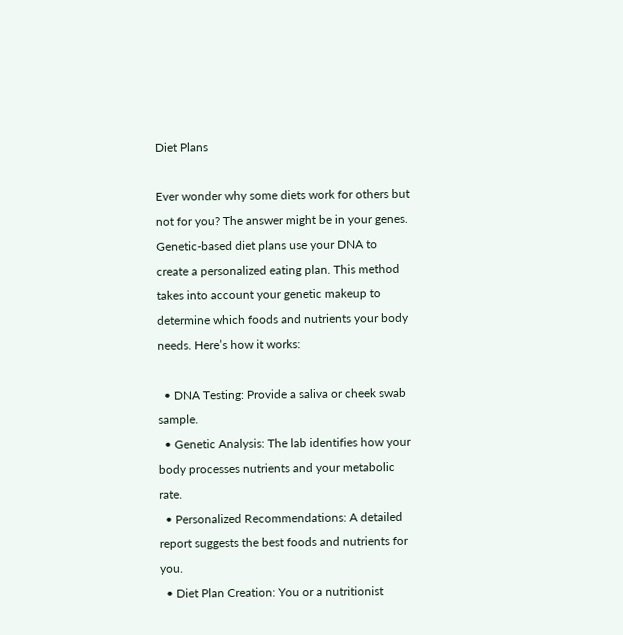Diet Plans

Ever wonder why some diets work for others but not for you? The answer might be in your genes. Genetic-based diet plans use your DNA to create a personalized eating plan. This method takes into account your genetic makeup to determine which foods and nutrients your body needs. Here’s how it works:

  • DNA Testing: Provide a saliva or cheek swab sample.
  • Genetic Analysis: The lab identifies how your body processes nutrients and your metabolic rate.
  • Personalized Recommendations: A detailed report suggests the best foods and nutrients for you.
  • Diet Plan Creation: You or a nutritionist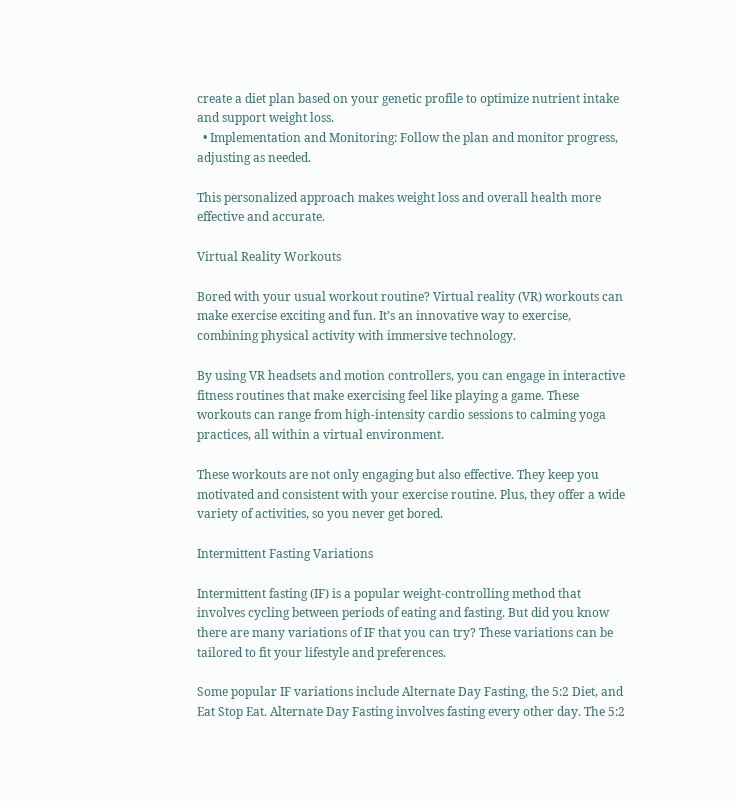create a diet plan based on your genetic profile to optimize nutrient intake and support weight loss.
  • Implementation and Monitoring: Follow the plan and monitor progress, adjusting as needed.

This personalized approach makes weight loss and overall health more effective and accurate.

Virtual Reality Workouts

Bored with your usual workout routine? Virtual reality (VR) workouts can make exercise exciting and fun. It’s an innovative way to exercise, combining physical activity with immersive technology.

By using VR headsets and motion controllers, you can engage in interactive fitness routines that make exercising feel like playing a game. These workouts can range from high-intensity cardio sessions to calming yoga practices, all within a virtual environment.

These workouts are not only engaging but also effective. They keep you motivated and consistent with your exercise routine. Plus, they offer a wide variety of activities, so you never get bored.

Intermittent Fasting Variations

Intermittent fasting (IF) is a popular weight-controlling method that involves cycling between periods of eating and fasting. But did you know there are many variations of IF that you can try? These variations can be tailored to fit your lifestyle and preferences.

Some popular IF variations include Alternate Day Fasting, the 5:2 Diet, and Eat Stop Eat. Alternate Day Fasting involves fasting every other day. The 5:2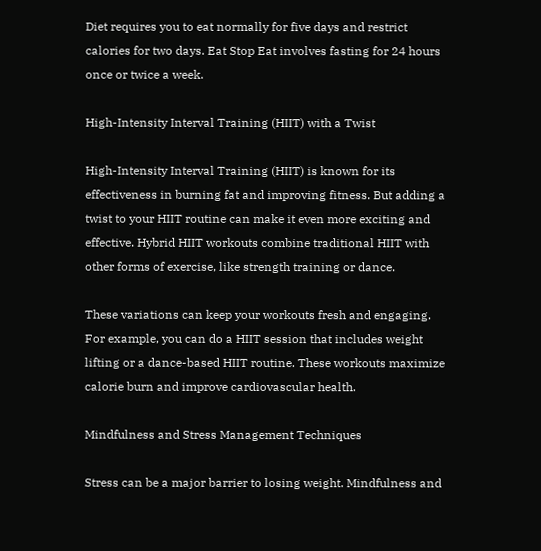Diet requires you to eat normally for five days and restrict calories for two days. Eat Stop Eat involves fasting for 24 hours once or twice a week.

High-Intensity Interval Training (HIIT) with a Twist

High-Intensity Interval Training (HIIT) is known for its effectiveness in burning fat and improving fitness. But adding a twist to your HIIT routine can make it even more exciting and effective. Hybrid HIIT workouts combine traditional HIIT with other forms of exercise, like strength training or dance.

These variations can keep your workouts fresh and engaging. For example, you can do a HIIT session that includes weight lifting or a dance-based HIIT routine. These workouts maximize calorie burn and improve cardiovascular health.

Mindfulness and Stress Management Techniques

Stress can be a major barrier to losing weight. Mindfulness and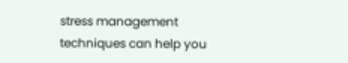stress management techniques can help you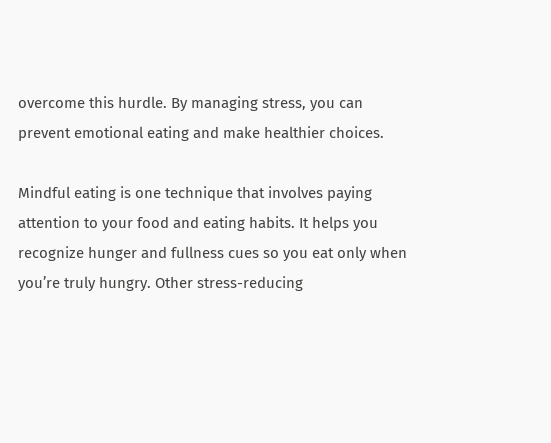overcome this hurdle. By managing stress, you can prevent emotional eating and make healthier choices.

Mindful eating is one technique that involves paying attention to your food and eating habits. It helps you recognize hunger and fullness cues so you eat only when you’re truly hungry. Other stress-reducing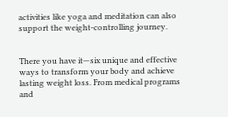activities like yoga and meditation can also support the weight-controlling journey.


There you have it—six unique and effective ways to transform your body and achieve lasting weight loss. From medical programs and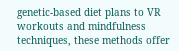genetic-based diet plans to VR workouts and mindfulness techniques, these methods offer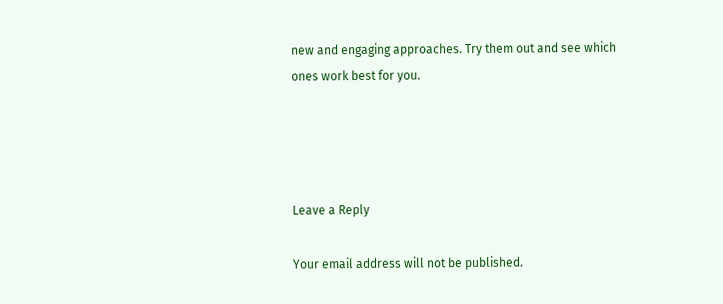new and engaging approaches. Try them out and see which ones work best for you.




Leave a Reply

Your email address will not be published.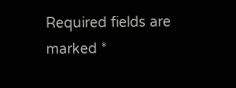Required fields are marked *